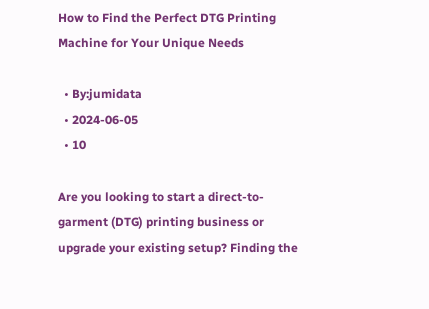How to Find the Perfect DTG Printing Machine for Your Unique Needs

  • By:jumidata
  • 2024-06-05
  • 10

Are you looking to start a direct-to-garment (DTG) printing business or upgrade your existing setup? Finding the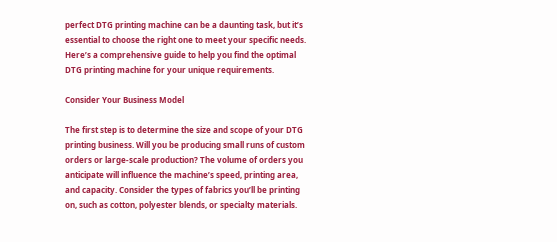perfect DTG printing machine can be a daunting task, but it’s essential to choose the right one to meet your specific needs. Here’s a comprehensive guide to help you find the optimal DTG printing machine for your unique requirements.

Consider Your Business Model

The first step is to determine the size and scope of your DTG printing business. Will you be producing small runs of custom orders or large-scale production? The volume of orders you anticipate will influence the machine’s speed, printing area, and capacity. Consider the types of fabrics you’ll be printing on, such as cotton, polyester blends, or specialty materials.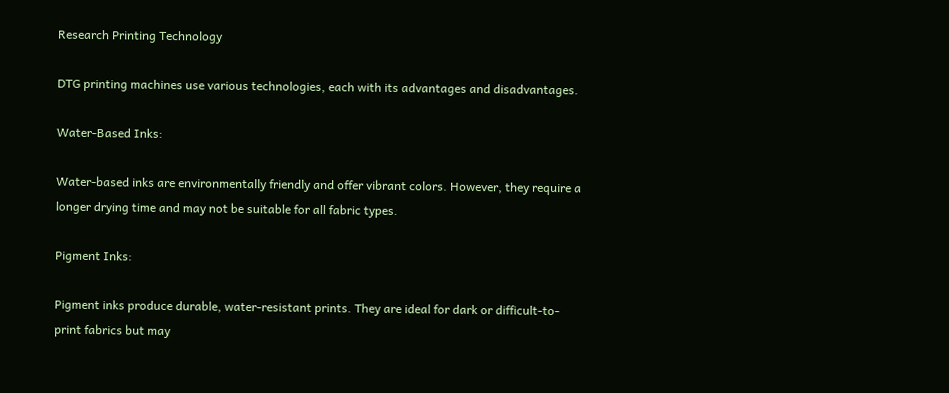Research Printing Technology

DTG printing machines use various technologies, each with its advantages and disadvantages.

Water-Based Inks:

Water-based inks are environmentally friendly and offer vibrant colors. However, they require a longer drying time and may not be suitable for all fabric types.

Pigment Inks:

Pigment inks produce durable, water-resistant prints. They are ideal for dark or difficult-to-print fabrics but may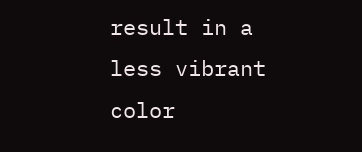result in a less vibrant color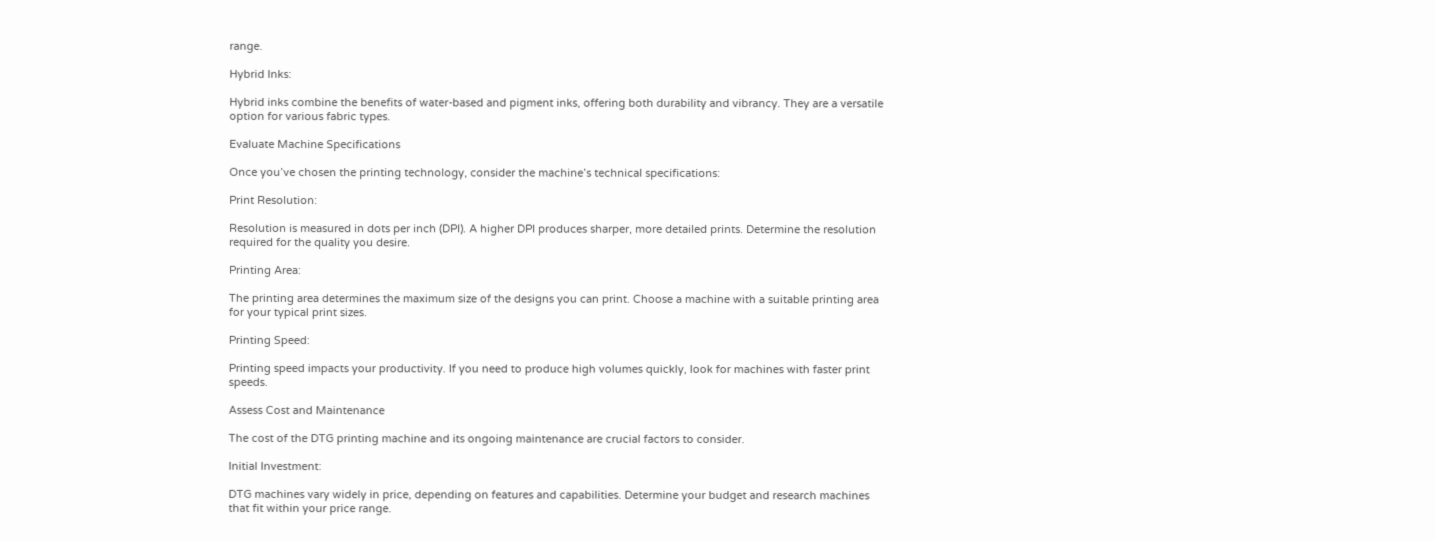range.

Hybrid Inks:

Hybrid inks combine the benefits of water-based and pigment inks, offering both durability and vibrancy. They are a versatile option for various fabric types.

Evaluate Machine Specifications

Once you’ve chosen the printing technology, consider the machine’s technical specifications:

Print Resolution:

Resolution is measured in dots per inch (DPI). A higher DPI produces sharper, more detailed prints. Determine the resolution required for the quality you desire.

Printing Area:

The printing area determines the maximum size of the designs you can print. Choose a machine with a suitable printing area for your typical print sizes.

Printing Speed:

Printing speed impacts your productivity. If you need to produce high volumes quickly, look for machines with faster print speeds.

Assess Cost and Maintenance

The cost of the DTG printing machine and its ongoing maintenance are crucial factors to consider.

Initial Investment:

DTG machines vary widely in price, depending on features and capabilities. Determine your budget and research machines that fit within your price range.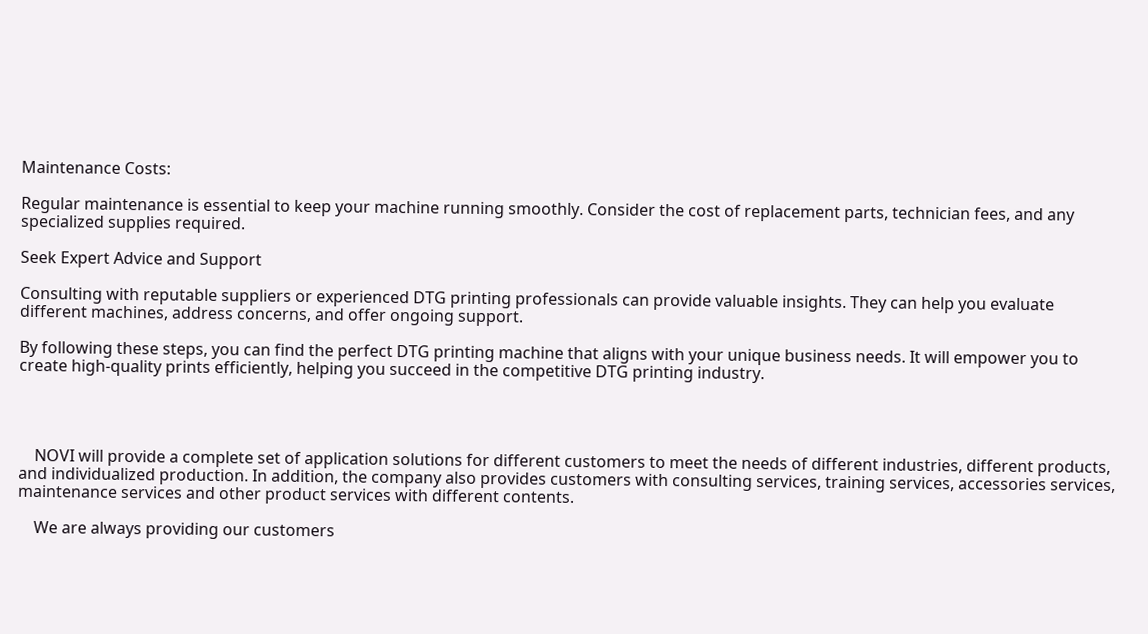Maintenance Costs:

Regular maintenance is essential to keep your machine running smoothly. Consider the cost of replacement parts, technician fees, and any specialized supplies required.

Seek Expert Advice and Support

Consulting with reputable suppliers or experienced DTG printing professionals can provide valuable insights. They can help you evaluate different machines, address concerns, and offer ongoing support.

By following these steps, you can find the perfect DTG printing machine that aligns with your unique business needs. It will empower you to create high-quality prints efficiently, helping you succeed in the competitive DTG printing industry.




    NOVI will provide a complete set of application solutions for different customers to meet the needs of different industries, different products, and individualized production. In addition, the company also provides customers with consulting services, training services, accessories services, maintenance services and other product services with different contents.

    We are always providing our customers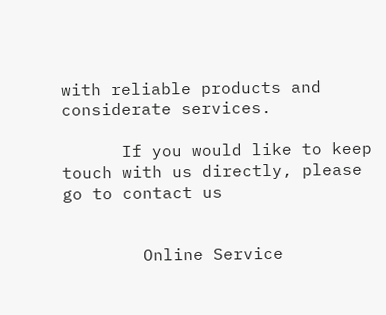with reliable products and considerate services.

      If you would like to keep touch with us directly, please go to contact us


        Online Service